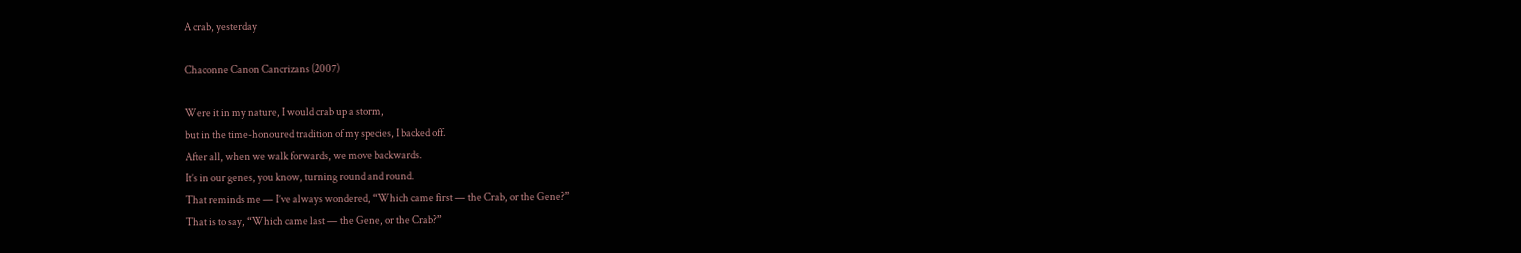A crab, yesterday

Chaconne Canon Cancrizans (2007)

Were it in my nature, I would crab up a storm,
but in the time-honoured tradition of my species, I backed off.
After all, when we walk forwards, we move backwards.
It’s in our genes, you know, turning round and round.
That reminds me — I’ve always wondered, “Which came first — the Crab, or the Gene?”
That is to say, “Which came last — the Gene, or the Crab?”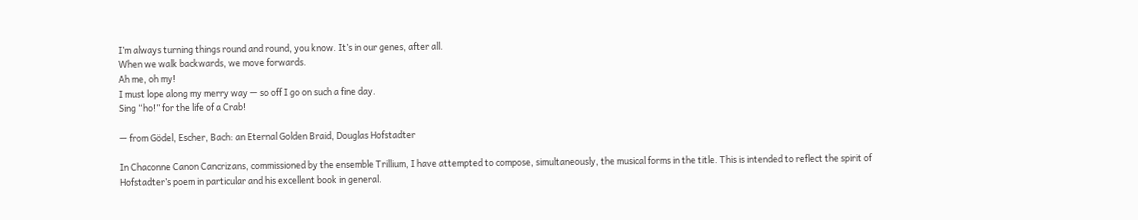I’m always turning things round and round, you know. It’s in our genes, after all.
When we walk backwards, we move forwards.
Ah me, oh my!
I must lope along my merry way — so off I go on such a fine day.
Sing “ho!” for the life of a Crab!

— from Gödel, Escher, Bach: an Eternal Golden Braid, Douglas Hofstadter

In Chaconne Canon Cancrizans, commissioned by the ensemble Trillium, I have attempted to compose, simultaneously, the musical forms in the title. This is intended to reflect the spirit of Hofstadter’s poem in particular and his excellent book in general.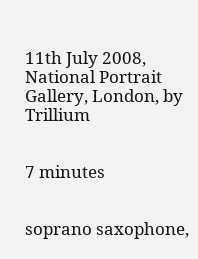11th July 2008, National Portrait Gallery, London, by Trillium


7 minutes


soprano saxophone,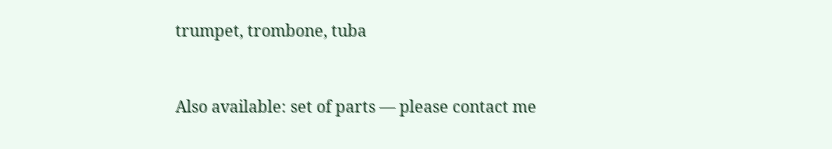trumpet, trombone, tuba


Also available: set of parts — please contact me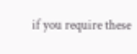if you require these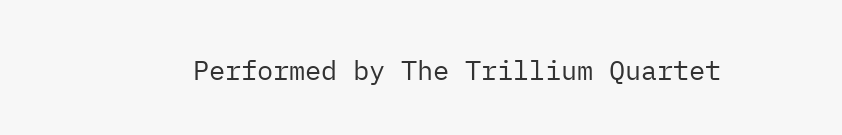Performed by The Trillium Quartet